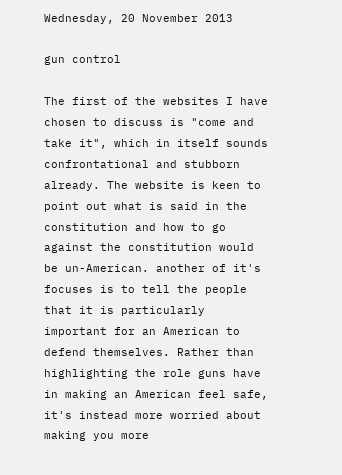Wednesday, 20 November 2013

gun control

The first of the websites I have chosen to discuss is "come and take it", which in itself sounds confrontational and stubborn already. The website is keen to point out what is said in the constitution and how to go against the constitution would be un-American. another of it's focuses is to tell the people that it is particularly important for an American to defend themselves. Rather than highlighting the role guns have in making an American feel safe, it's instead more worried about making you more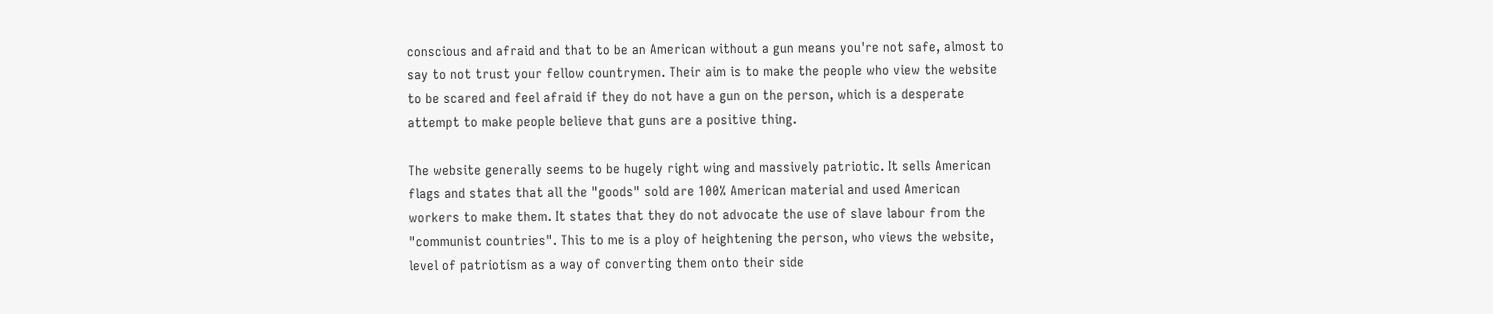conscious and afraid and that to be an American without a gun means you're not safe, almost to say to not trust your fellow countrymen. Their aim is to make the people who view the website to be scared and feel afraid if they do not have a gun on the person, which is a desperate attempt to make people believe that guns are a positive thing.

The website generally seems to be hugely right wing and massively patriotic. It sells American flags and states that all the "goods" sold are 100% American material and used American workers to make them. It states that they do not advocate the use of slave labour from the "communist countries". This to me is a ploy of heightening the person, who views the website, level of patriotism as a way of converting them onto their side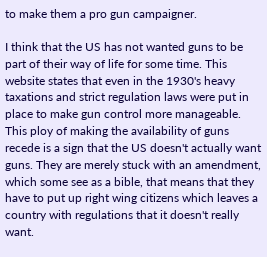to make them a pro gun campaigner.

I think that the US has not wanted guns to be part of their way of life for some time. This website states that even in the 1930's heavy taxations and strict regulation laws were put in place to make gun control more manageable. This ploy of making the availability of guns recede is a sign that the US doesn't actually want guns. They are merely stuck with an amendment, which some see as a bible, that means that they have to put up right wing citizens which leaves a country with regulations that it doesn't really want.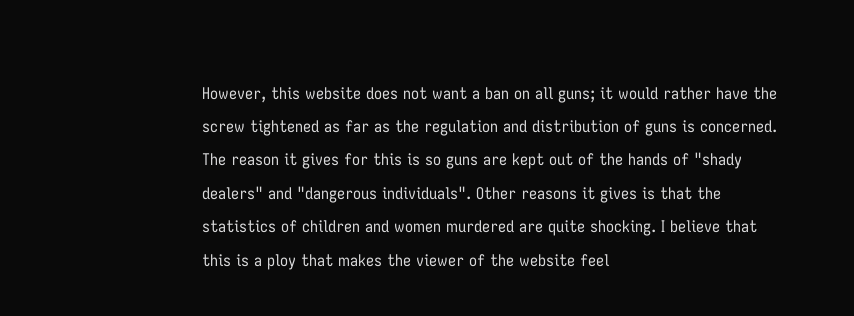However, this website does not want a ban on all guns; it would rather have the screw tightened as far as the regulation and distribution of guns is concerned. The reason it gives for this is so guns are kept out of the hands of "shady dealers" and "dangerous individuals". Other reasons it gives is that the statistics of children and women murdered are quite shocking. I believe that this is a ploy that makes the viewer of the website feel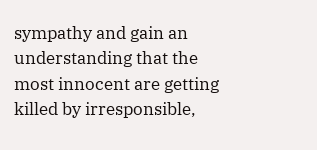sympathy and gain an understanding that the most innocent are getting killed by irresponsible,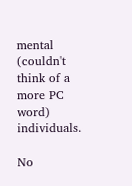mental (couldn't think of a more PC word) individuals.

No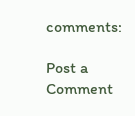comments:

Post a Comment